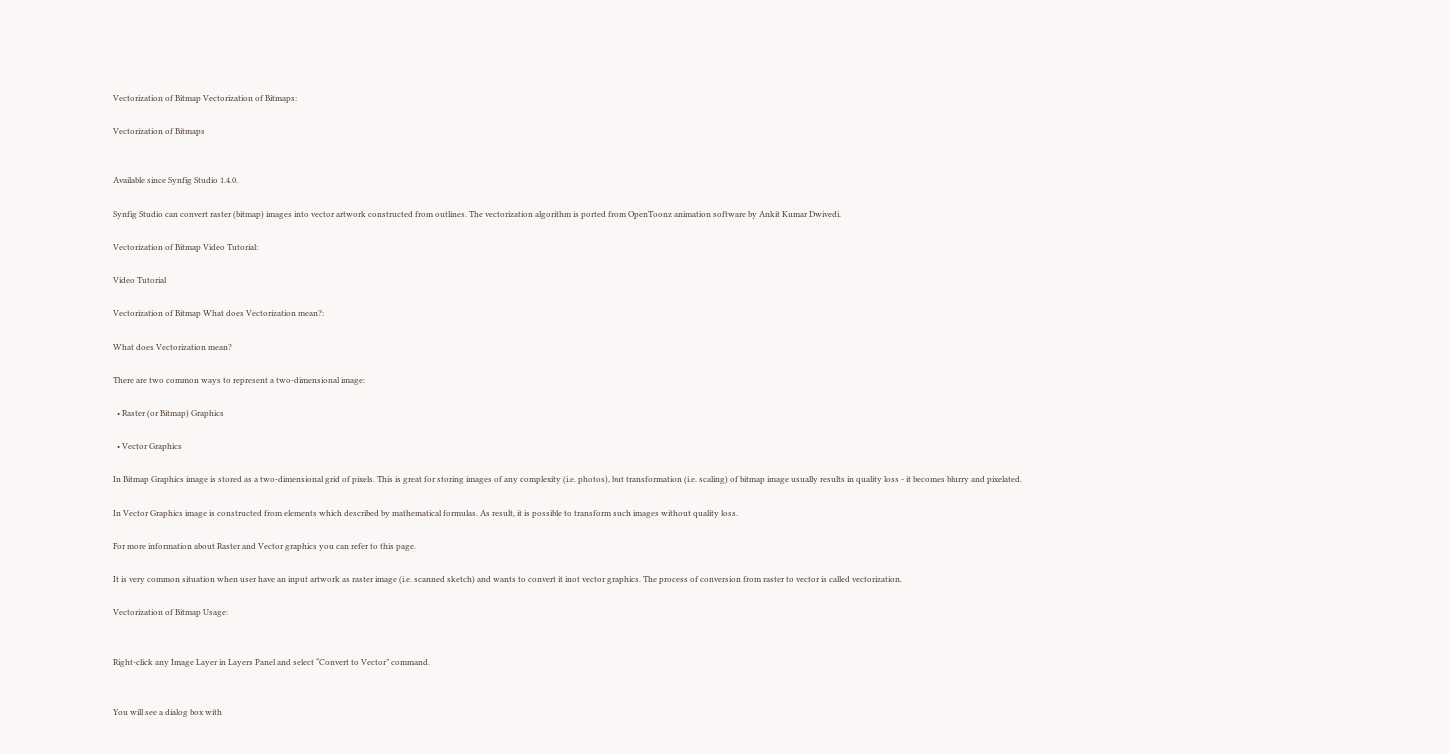Vectorization of Bitmap Vectorization of Bitmaps:

Vectorization of Bitmaps


Available since Synfig Studio 1.4.0.

Synfig Studio can convert raster (bitmap) images into vector artwork constructed from outlines. The vectorization algorithm is ported from OpenToonz animation software by Ankit Kumar Dwivedi.

Vectorization of Bitmap Video Tutorial:

Video Tutorial

Vectorization of Bitmap What does Vectorization mean?:

What does Vectorization mean?

There are two common ways to represent a two-dimensional image:

  • Raster (or Bitmap) Graphics

  • Vector Graphics

In Bitmap Graphics image is stored as a two-dimensional grid of pixels. This is great for storing images of any complexity (i.e. photos), but transformation (i.e. scaling) of bitmap image usually results in quality loss - it becomes blurry and pixelated.

In Vector Graphics image is constructed from elements which described by mathematical formulas. As result, it is possible to transform such images without quality loss.

For more information about Raster and Vector graphics you can refer to this page.

It is very common situation when user have an input artwork as raster image (i.e. scanned sketch) and wants to convert it inot vector graphics. The process of conversion from raster to vector is called vectorization.

Vectorization of Bitmap Usage:


Right-click any Image Layer in Layers Panel and select “Convert to Vector” command.


You will see a dialog box with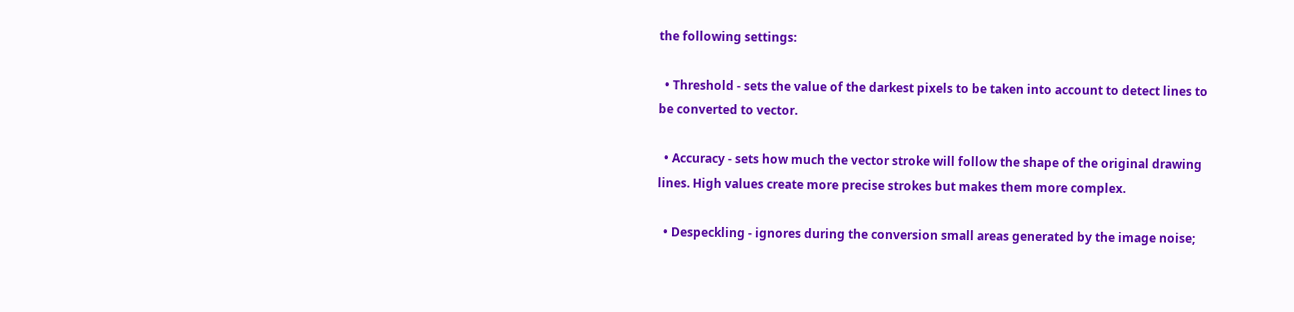the following settings:

  • Threshold - sets the value of the darkest pixels to be taken into account to detect lines to be converted to vector.

  • Accuracy - sets how much the vector stroke will follow the shape of the original drawing lines. High values create more precise strokes but makes them more complex.

  • Despeckling - ignores during the conversion small areas generated by the image noise;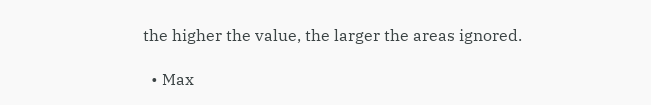the higher the value, the larger the areas ignored.

  • Max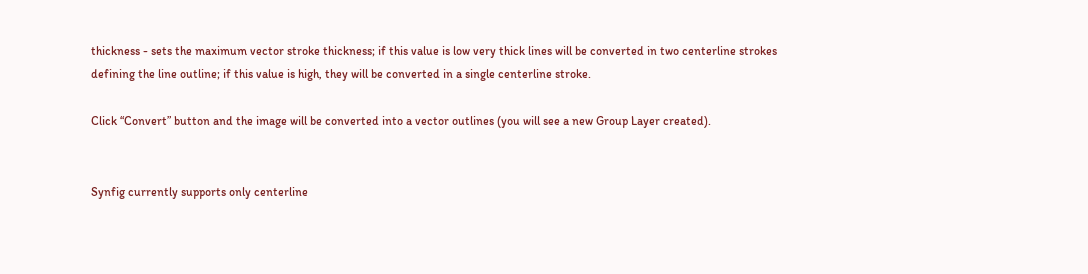thickness - sets the maximum vector stroke thickness; if this value is low very thick lines will be converted in two centerline strokes defining the line outline; if this value is high, they will be converted in a single centerline stroke.

Click “Convert” button and the image will be converted into a vector outlines (you will see a new Group Layer created).


Synfig currently supports only centerline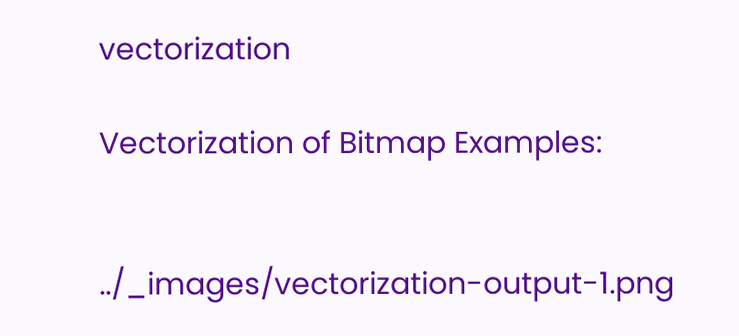vectorization

Vectorization of Bitmap Examples:


../_images/vectorization-output-1.png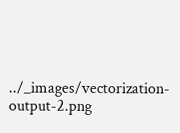../_images/vectorization-output-2.png